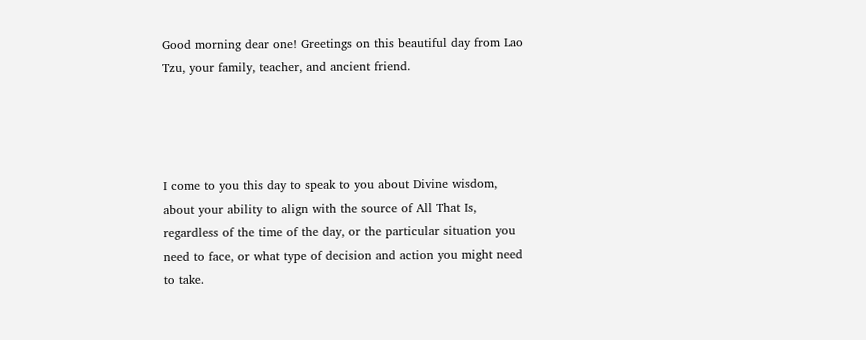Good morning dear one! Greetings on this beautiful day from Lao Tzu, your family, teacher, and ancient friend.




I come to you this day to speak to you about Divine wisdom, about your ability to align with the source of All That Is, regardless of the time of the day, or the particular situation you need to face, or what type of decision and action you might need to take.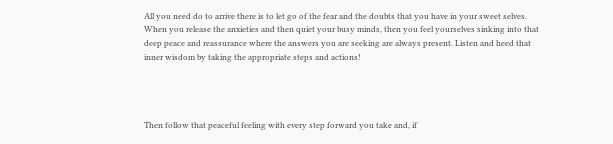All you need do to arrive there is to let go of the fear and the doubts that you have in your sweet selves. When you release the anxieties and then quiet your busy minds, then you feel yourselves sinking into that deep peace and reassurance where the answers you are seeking are always present. Listen and heed that inner wisdom by taking the appropriate steps and actions!




Then follow that peaceful feeling with every step forward you take and, if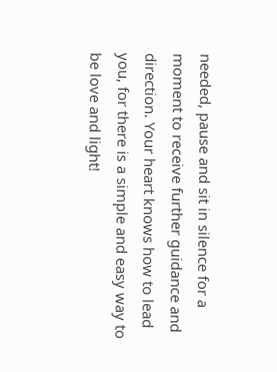needed, pause and sit in silence for a moment to receive further guidance and direction. Your heart knows how to lead you, for there is a simple and easy way to be love and light!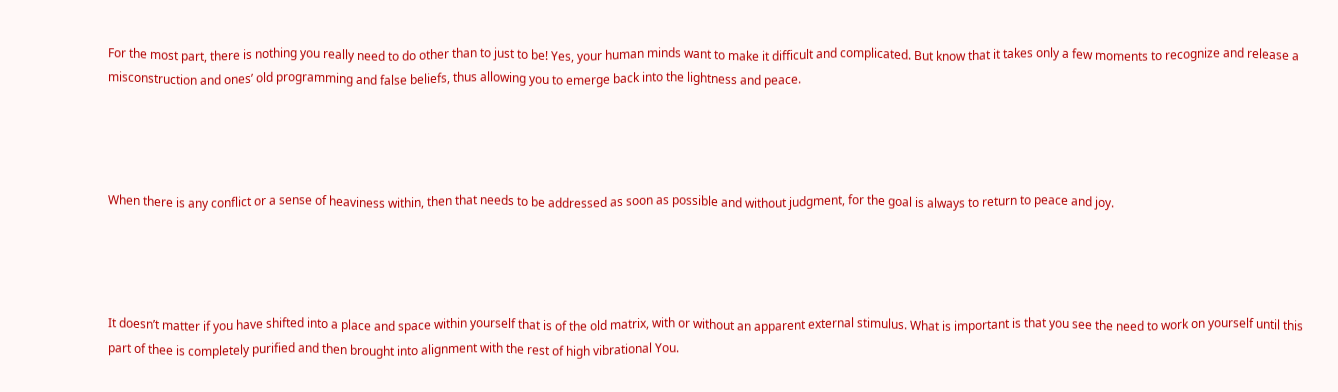For the most part, there is nothing you really need to do other than to just to be! Yes, your human minds want to make it difficult and complicated. But know that it takes only a few moments to recognize and release a misconstruction and ones’ old programming and false beliefs, thus allowing you to emerge back into the lightness and peace.




When there is any conflict or a sense of heaviness within, then that needs to be addressed as soon as possible and without judgment, for the goal is always to return to peace and joy.




It doesn’t matter if you have shifted into a place and space within yourself that is of the old matrix, with or without an apparent external stimulus. What is important is that you see the need to work on yourself until this part of thee is completely purified and then brought into alignment with the rest of high vibrational You.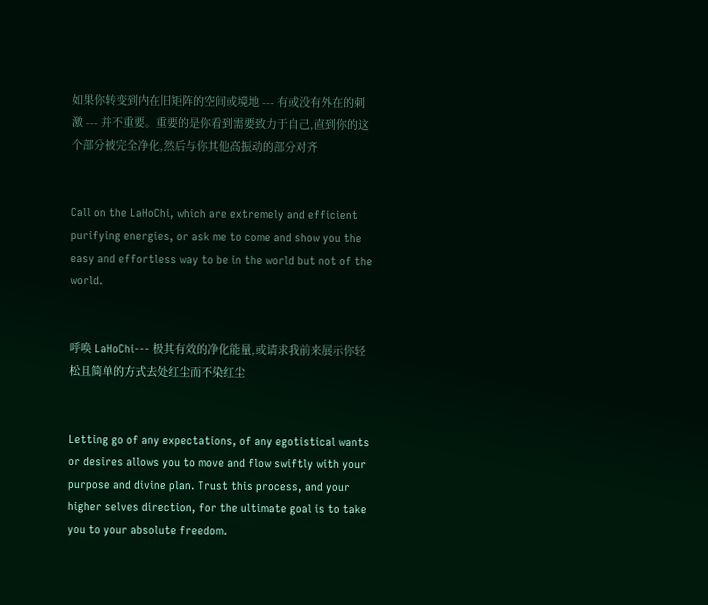如果你转变到内在旧矩阵的空间或境地 --- 有或没有外在的刺激 --- 并不重要。重要的是你看到需要致力于自己,直到你的这个部分被完全净化,然后与你其他高振动的部分对齐


Call on the LaHoChi, which are extremely and efficient purifying energies, or ask me to come and show you the easy and effortless way to be in the world but not of the world.


呼唤 LaHoChi--- 极其有效的净化能量,或请求我前来展示你轻松且简单的方式去处红尘而不染红尘


Letting go of any expectations, of any egotistical wants or desires allows you to move and flow swiftly with your purpose and divine plan. Trust this process, and your higher selves direction, for the ultimate goal is to take you to your absolute freedom.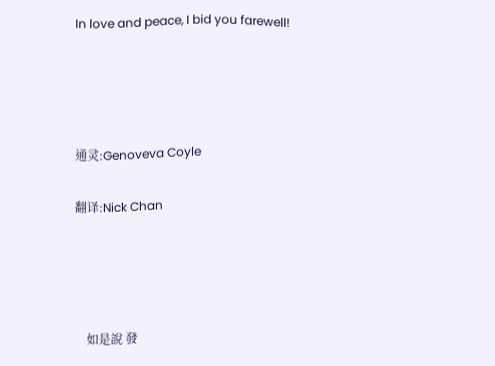In love and peace, I bid you farewell!




通灵:Genoveva Coyle

翻译:Nick Chan




    如是說 發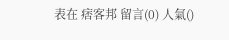表在 痞客邦 留言(0) 人氣()